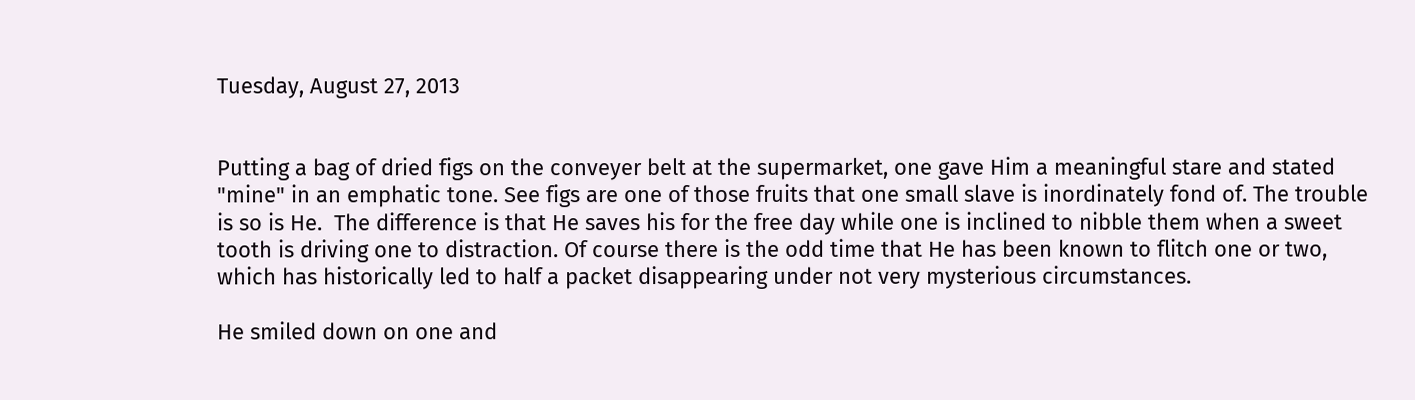Tuesday, August 27, 2013


Putting a bag of dried figs on the conveyer belt at the supermarket, one gave Him a meaningful stare and stated "mine" in an emphatic tone. See figs are one of those fruits that one small slave is inordinately fond of. The trouble is so is He.  The difference is that He saves his for the free day while one is inclined to nibble them when a sweet tooth is driving one to distraction. Of course there is the odd time that He has been known to flitch one or two, which has historically led to half a packet disappearing under not very mysterious circumstances.

He smiled down on one and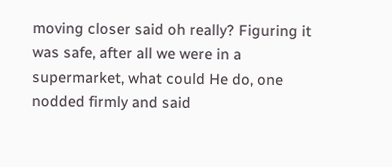moving closer said oh really? Figuring it was safe, after all we were in a supermarket, what could He do, one nodded firmly and said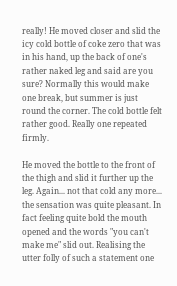really! He moved closer and slid the icy cold bottle of coke zero that was in his hand, up the back of one's rather naked leg and said are you sure? Normally this would make one break, but summer is just round the corner. The cold bottle felt rather good. Really one repeated firmly.

He moved the bottle to the front of the thigh and slid it further up the leg. Again... not that cold any more... the sensation was quite pleasant. In fact feeling quite bold the mouth opened and the words "you can't make me" slid out. Realising the utter folly of such a statement one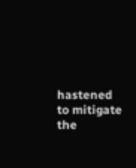hastened to mitigate the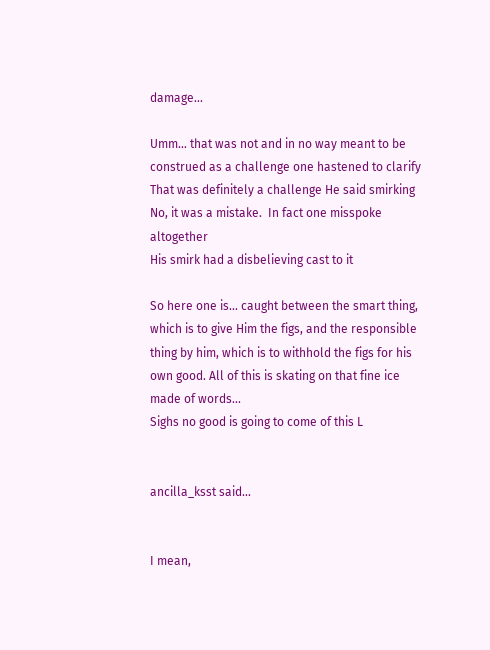damage...

Umm... that was not and in no way meant to be construed as a challenge one hastened to clarify
That was definitely a challenge He said smirking
No, it was a mistake.  In fact one misspoke altogether
His smirk had a disbelieving cast to it

So here one is... caught between the smart thing, which is to give Him the figs, and the responsible thing by him, which is to withhold the figs for his own good. All of this is skating on that fine ice made of words...
Sighs no good is going to come of this L


ancilla_ksst said...


I mean,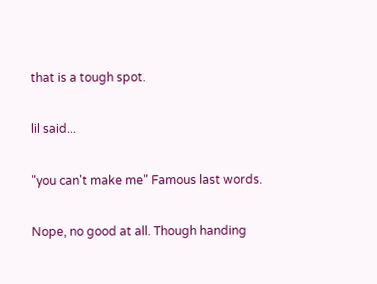that is a tough spot.

lil said...

"you can't make me" Famous last words.

Nope, no good at all. Though handing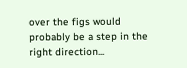over the figs would probably be a step in the right direction...